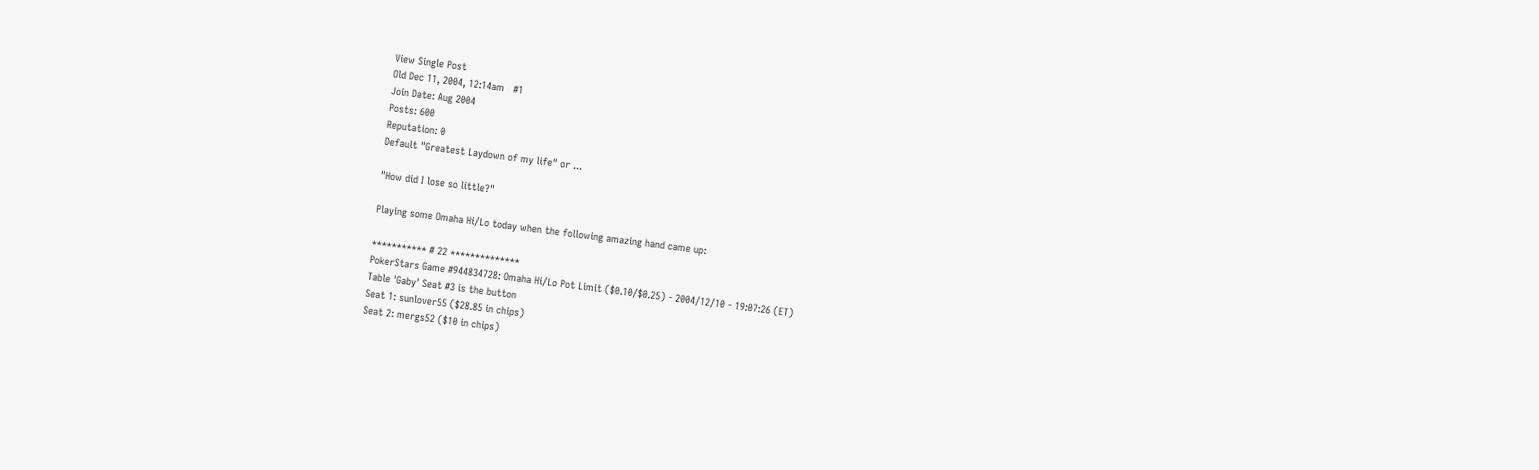View Single Post
Old Dec 11, 2004, 12:14am   #1
Join Date: Aug 2004
Posts: 600
Reputation: 0
Default "Greatest Laydown of my life" or ...

"How did I lose so little?"

Playing some Omaha Hi/Lo today when the following amazing hand came up:

*********** # 22 **************
PokerStars Game #944834728: Omaha Hi/Lo Pot Limit ($0.10/$0.25) - 2004/12/10 - 19:07:26 (ET)
Table 'Gaby' Seat #3 is the button
Seat 1: sunlover55 ($28.85 in chips)
Seat 2: mergs52 ($10 in chips)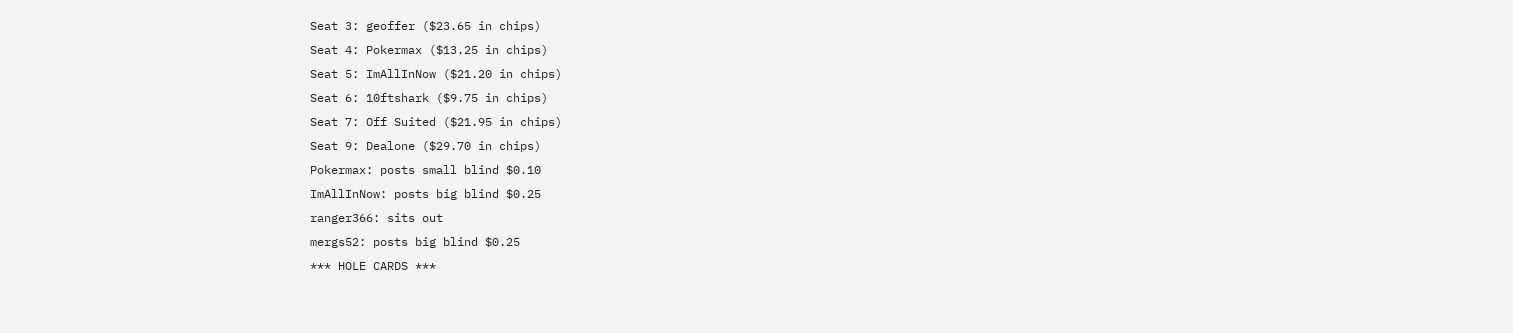Seat 3: geoffer ($23.65 in chips)
Seat 4: Pokermax ($13.25 in chips)
Seat 5: ImAllInNow ($21.20 in chips)
Seat 6: 10ftshark ($9.75 in chips)
Seat 7: Off Suited ($21.95 in chips)
Seat 9: Dealone ($29.70 in chips)
Pokermax: posts small blind $0.10
ImAllInNow: posts big blind $0.25
ranger366: sits out
mergs52: posts big blind $0.25
*** HOLE CARDS ***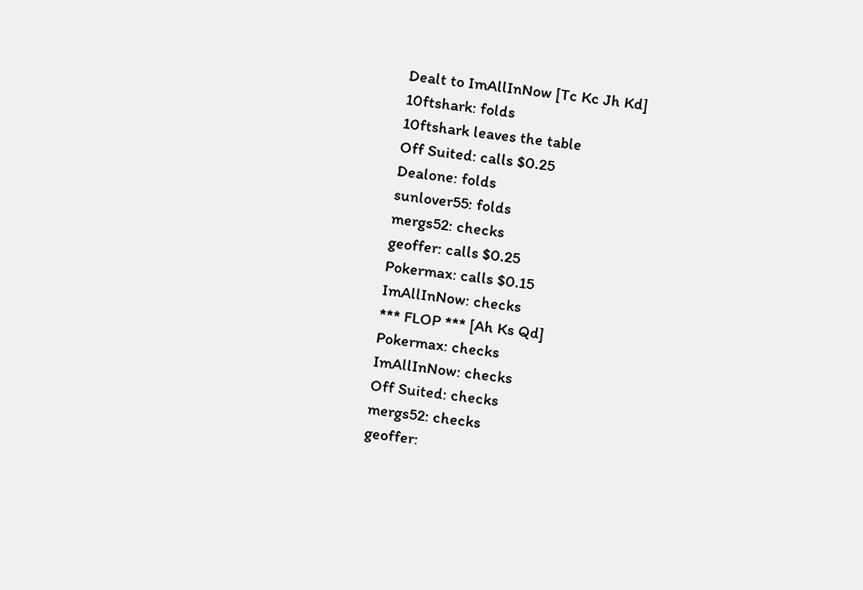Dealt to ImAllInNow [Tc Kc Jh Kd]
10ftshark: folds
10ftshark leaves the table
Off Suited: calls $0.25
Dealone: folds
sunlover55: folds
mergs52: checks
geoffer: calls $0.25
Pokermax: calls $0.15
ImAllInNow: checks
*** FLOP *** [Ah Ks Qd]
Pokermax: checks
ImAllInNow: checks
Off Suited: checks
mergs52: checks
geoffer: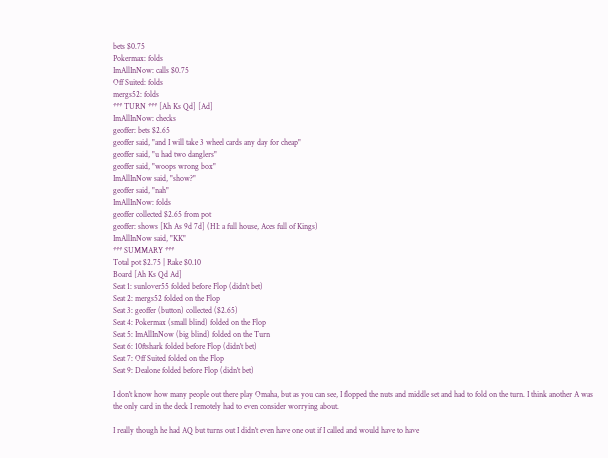bets $0.75
Pokermax: folds
ImAllInNow: calls $0.75
Off Suited: folds
mergs52: folds
*** TURN *** [Ah Ks Qd] [Ad]
ImAllInNow: checks
geoffer: bets $2.65
geoffer said, "and I will take 3 wheel cards any day for cheap"
geoffer said, "u had two danglers"
geoffer said, "woops wrong box"
ImAllInNow said, "show?"
geoffer said, "nah"
ImAllInNow: folds
geoffer collected $2.65 from pot
geoffer: shows [Kh As 9d 7d] (HI: a full house, Aces full of Kings)
ImAllInNow said, "KK"
*** SUMMARY ***
Total pot $2.75 | Rake $0.10
Board [Ah Ks Qd Ad]
Seat 1: sunlover55 folded before Flop (didn't bet)
Seat 2: mergs52 folded on the Flop
Seat 3: geoffer (button) collected ($2.65)
Seat 4: Pokermax (small blind) folded on the Flop
Seat 5: ImAllInNow (big blind) folded on the Turn
Seat 6: 10ftshark folded before Flop (didn't bet)
Seat 7: Off Suited folded on the Flop
Seat 9: Dealone folded before Flop (didn't bet)

I don't know how many people out there play Omaha, but as you can see, I flopped the nuts and middle set and had to fold on the turn. I think another A was the only card in the deck I remotely had to even consider worrying about.

I really though he had AQ but turns out I didn't even have one out if I called and would have to have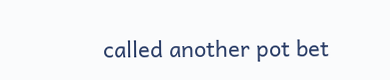called another pot bet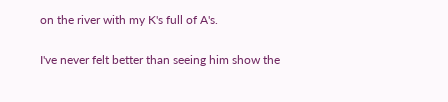on the river with my K's full of A's.

I've never felt better than seeing him show the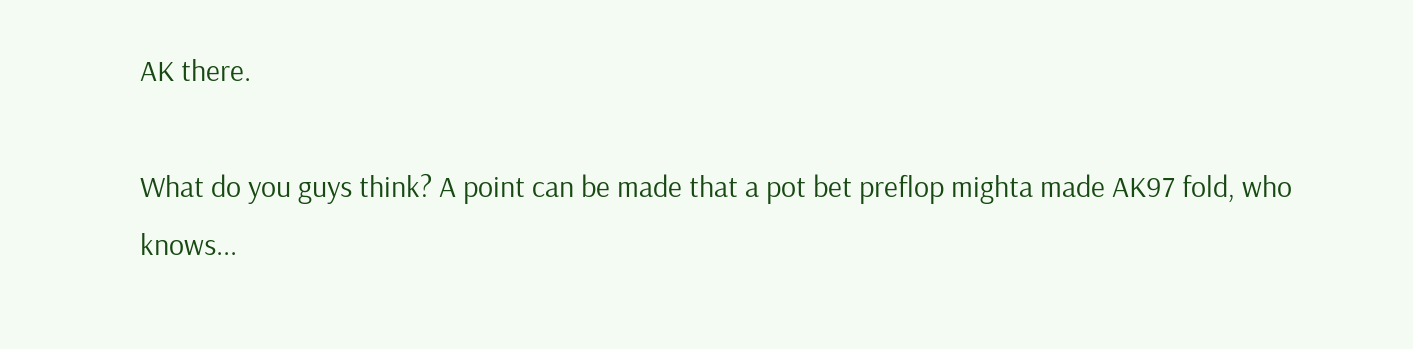AK there.

What do you guys think? A point can be made that a pot bet preflop mighta made AK97 fold, who knows...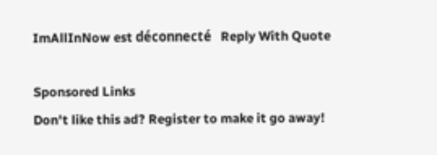ImAllInNow est déconnecté   Reply With Quote

Sponsored Links
Don't like this ad? Register to make it go away!